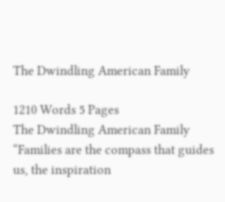The Dwindling American Family

1210 Words 5 Pages
The Dwindling American Family “Families are the compass that guides us, the inspiration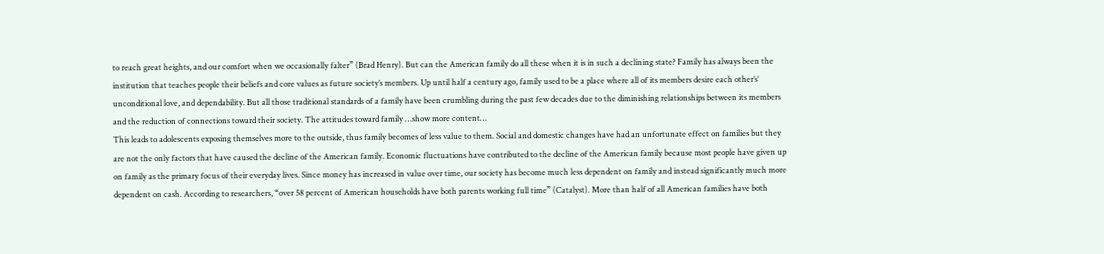to reach great heights, and our comfort when we occasionally falter” (Brad Henry). But can the American family do all these when it is in such a declining state? Family has always been the institution that teaches people their beliefs and core values as future society’s members. Up until half a century ago, family used to be a place where all of its members desire each other’s’ unconditional love, and dependability. But all those traditional standards of a family have been crumbling during the past few decades due to the diminishing relationships between its members and the reduction of connections toward their society. The attitudes toward family …show more content…
This leads to adolescents exposing themselves more to the outside, thus family becomes of less value to them. Social and domestic changes have had an unfortunate effect on families but they are not the only factors that have caused the decline of the American family. Economic fluctuations have contributed to the decline of the American family because most people have given up on family as the primary focus of their everyday lives. Since money has increased in value over time, our society has become much less dependent on family and instead significantly much more dependent on cash. According to researchers, “over 58 percent of American households have both parents working full time” (Catalyst). More than half of all American families have both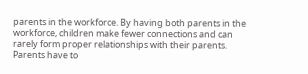parents in the workforce. By having both parents in the workforce, children make fewer connections and can rarely form proper relationships with their parents. Parents have to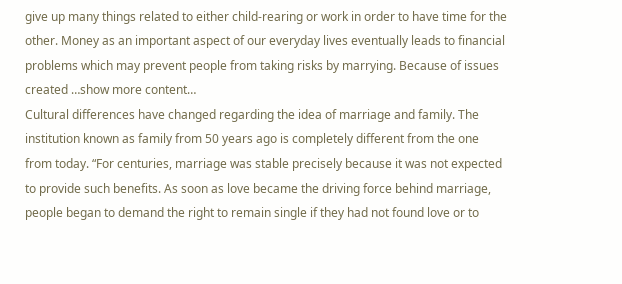give up many things related to either child-rearing or work in order to have time for the other. Money as an important aspect of our everyday lives eventually leads to financial problems which may prevent people from taking risks by marrying. Because of issues created …show more content…
Cultural differences have changed regarding the idea of marriage and family. The institution known as family from 50 years ago is completely different from the one from today. “For centuries, marriage was stable precisely because it was not expected to provide such benefits. As soon as love became the driving force behind marriage, people began to demand the right to remain single if they had not found love or to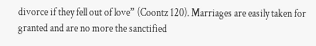divorce if they fell out of love” (Coontz 120). Marriages are easily taken for granted and are no more the sanctified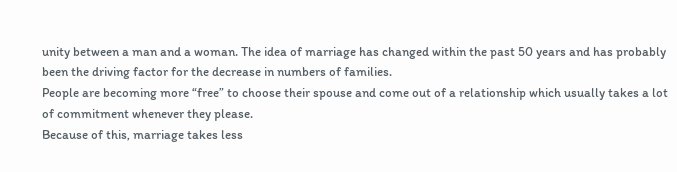unity between a man and a woman. The idea of marriage has changed within the past 50 years and has probably been the driving factor for the decrease in numbers of families.
People are becoming more “free” to choose their spouse and come out of a relationship which usually takes a lot of commitment whenever they please.
Because of this, marriage takes less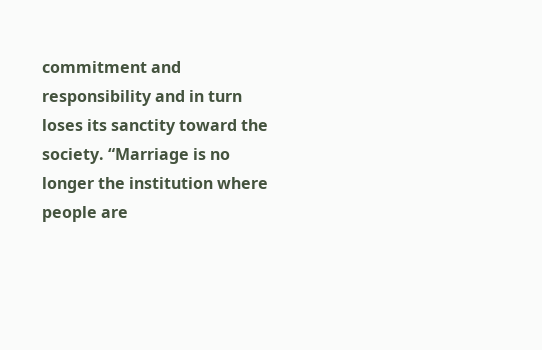commitment and responsibility and in turn loses its sanctity toward the society. “Marriage is no longer the institution where people are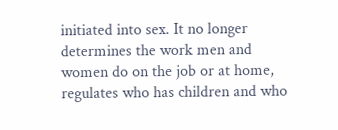initiated into sex. It no longer determines the work men and women do on the job or at home, regulates who has children and who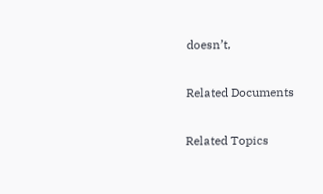doesn’t,

Related Documents

Related Topics